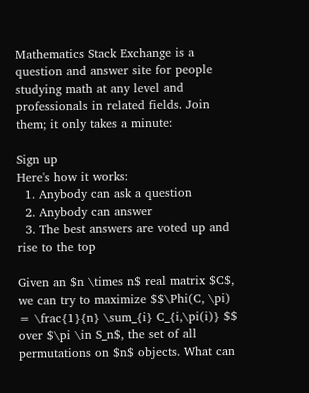Mathematics Stack Exchange is a question and answer site for people studying math at any level and professionals in related fields. Join them; it only takes a minute:

Sign up
Here's how it works:
  1. Anybody can ask a question
  2. Anybody can answer
  3. The best answers are voted up and rise to the top

Given an $n \times n$ real matrix $C$, we can try to maximize $$\Phi(C, \pi) = \frac{1}{n} \sum_{i} C_{i,\pi(i)} $$ over $\pi \in S_n$, the set of all permutations on $n$ objects. What can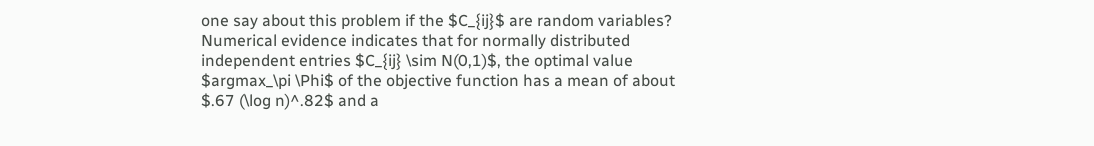one say about this problem if the $C_{ij}$ are random variables? Numerical evidence indicates that for normally distributed independent entries $C_{ij} \sim N(0,1)$, the optimal value $argmax_\pi \Phi$ of the objective function has a mean of about $.67 (\log n)^.82$ and a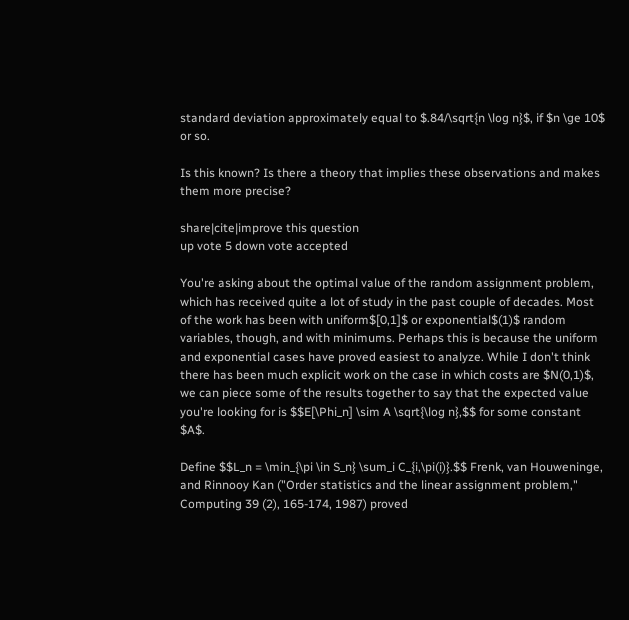standard deviation approximately equal to $.84/\sqrt{n \log n}$, if $n \ge 10$ or so.

Is this known? Is there a theory that implies these observations and makes them more precise?

share|cite|improve this question
up vote 5 down vote accepted

You're asking about the optimal value of the random assignment problem, which has received quite a lot of study in the past couple of decades. Most of the work has been with uniform$[0,1]$ or exponential$(1)$ random variables, though, and with minimums. Perhaps this is because the uniform and exponential cases have proved easiest to analyze. While I don't think there has been much explicit work on the case in which costs are $N(0,1)$, we can piece some of the results together to say that the expected value you're looking for is $$E[\Phi_n] \sim A \sqrt{\log n},$$ for some constant $A$.

Define $$L_n = \min_{\pi \in S_n} \sum_i C_{i,\pi(i)}.$$ Frenk, van Houweninge, and Rinnooy Kan ("Order statistics and the linear assignment problem," Computing 39 (2), 165-174, 1987) proved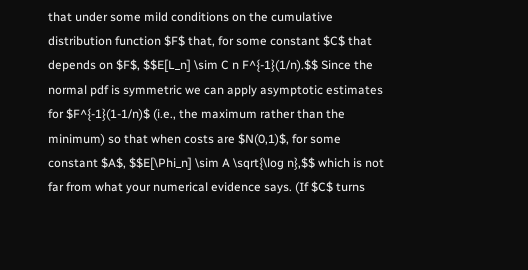that under some mild conditions on the cumulative distribution function $F$ that, for some constant $C$ that depends on $F$, $$E[L_n] \sim C n F^{-1}(1/n).$$ Since the normal pdf is symmetric we can apply asymptotic estimates for $F^{-1}(1-1/n)$ (i.e., the maximum rather than the minimum) so that when costs are $N(0,1)$, for some constant $A$, $$E[\Phi_n] \sim A \sqrt{\log n},$$ which is not far from what your numerical evidence says. (If $C$ turns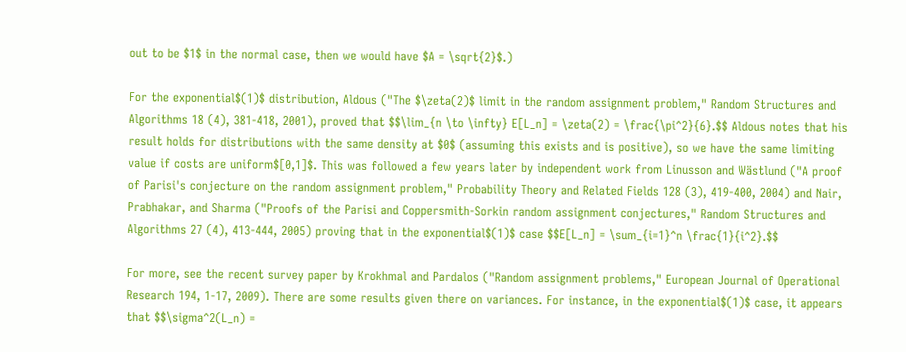out to be $1$ in the normal case, then we would have $A = \sqrt{2}$.)

For the exponential$(1)$ distribution, Aldous ("The $\zeta(2)$ limit in the random assignment problem," Random Structures and Algorithms 18 (4), 381-418, 2001), proved that $$\lim_{n \to \infty} E[L_n] = \zeta(2) = \frac{\pi^2}{6}.$$ Aldous notes that his result holds for distributions with the same density at $0$ (assuming this exists and is positive), so we have the same limiting value if costs are uniform$[0,1]$. This was followed a few years later by independent work from Linusson and Wästlund ("A proof of Parisi's conjecture on the random assignment problem," Probability Theory and Related Fields 128 (3), 419-400, 2004) and Nair, Prabhakar, and Sharma ("Proofs of the Parisi and Coppersmith-Sorkin random assignment conjectures," Random Structures and Algorithms 27 (4), 413-444, 2005) proving that in the exponential$(1)$ case $$E[L_n] = \sum_{i=1}^n \frac{1}{i^2}.$$

For more, see the recent survey paper by Krokhmal and Pardalos ("Random assignment problems," European Journal of Operational Research 194, 1-17, 2009). There are some results given there on variances. For instance, in the exponential$(1)$ case, it appears that $$\sigma^2(L_n) =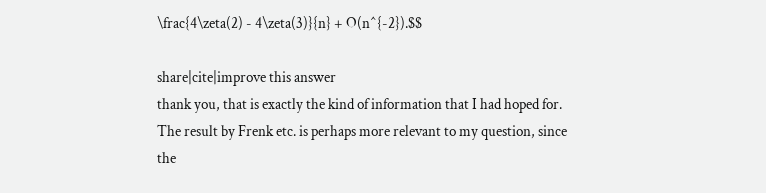\frac{4\zeta(2) - 4\zeta(3)}{n} + O(n^{-2}).$$

share|cite|improve this answer
thank you, that is exactly the kind of information that I had hoped for. The result by Frenk etc. is perhaps more relevant to my question, since the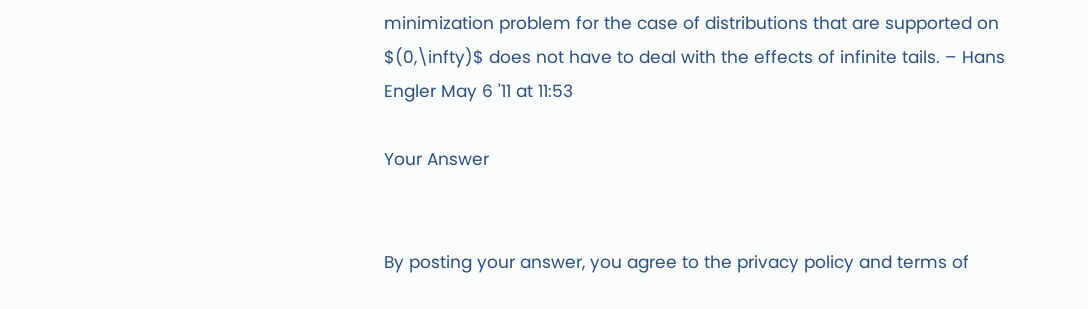minimization problem for the case of distributions that are supported on $(0,\infty)$ does not have to deal with the effects of infinite tails. – Hans Engler May 6 '11 at 11:53

Your Answer


By posting your answer, you agree to the privacy policy and terms of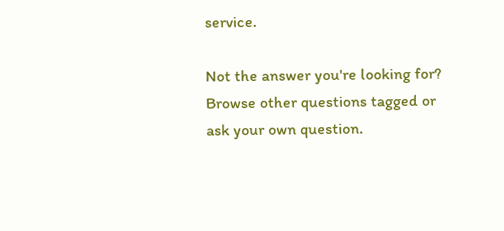service.

Not the answer you're looking for? Browse other questions tagged or ask your own question.